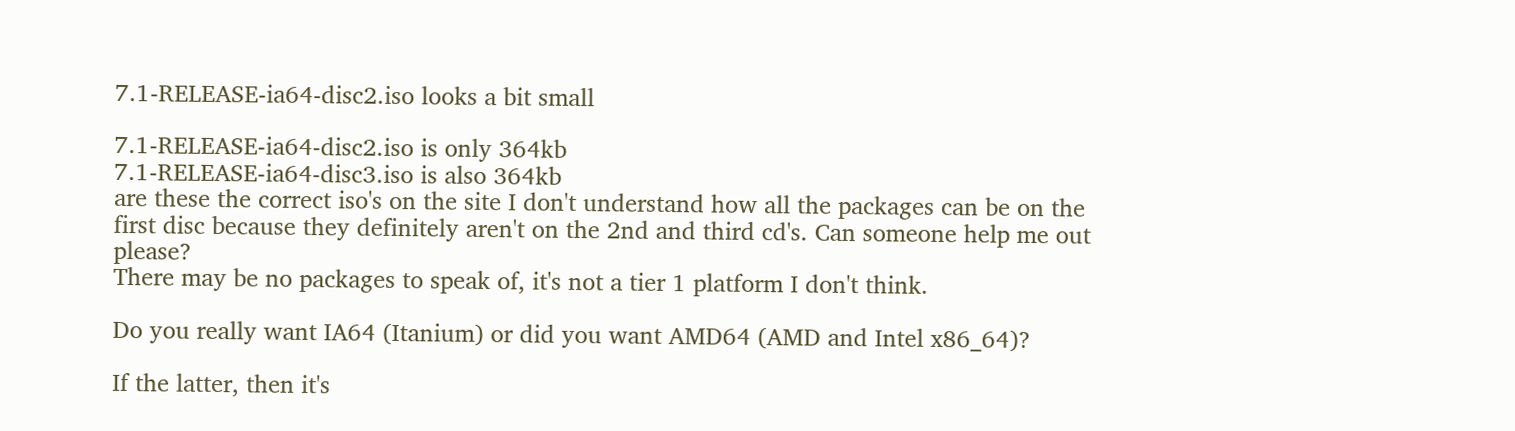7.1-RELEASE-ia64-disc2.iso looks a bit small

7.1-RELEASE-ia64-disc2.iso is only 364kb
7.1-RELEASE-ia64-disc3.iso is also 364kb
are these the correct iso's on the site I don't understand how all the packages can be on the first disc because they definitely aren't on the 2nd and third cd's. Can someone help me out please?
There may be no packages to speak of, it's not a tier 1 platform I don't think.

Do you really want IA64 (Itanium) or did you want AMD64 (AMD and Intel x86_64)?

If the latter, then it's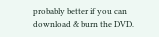probably better if you can download & burn the DVD.